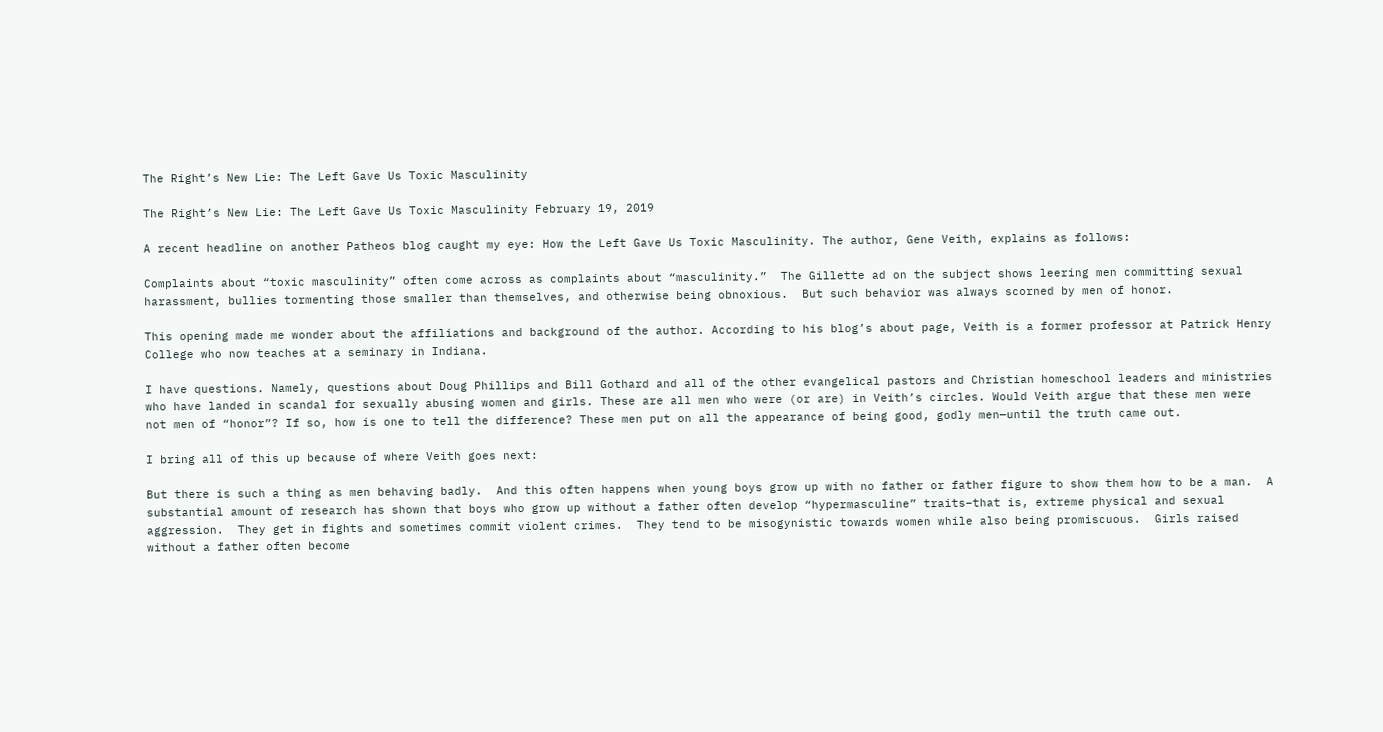The Right’s New Lie: The Left Gave Us Toxic Masculinity

The Right’s New Lie: The Left Gave Us Toxic Masculinity February 19, 2019

A recent headline on another Patheos blog caught my eye: How the Left Gave Us Toxic Masculinity. The author, Gene Veith, explains as follows:

Complaints about “toxic masculinity” often come across as complaints about “masculinity.”  The Gillette ad on the subject shows leering men committing sexual harassment, bullies tormenting those smaller than themselves, and otherwise being obnoxious.  But such behavior was always scorned by men of honor.

This opening made me wonder about the affiliations and background of the author. According to his blog’s about page, Veith is a former professor at Patrick Henry College who now teaches at a seminary in Indiana.

I have questions. Namely, questions about Doug Phillips and Bill Gothard and all of the other evangelical pastors and Christian homeschool leaders and ministries who have landed in scandal for sexually abusing women and girls. These are all men who were (or are) in Veith’s circles. Would Veith argue that these men were not men of “honor”? If so, how is one to tell the difference? These men put on all the appearance of being good, godly men—until the truth came out.

I bring all of this up because of where Veith goes next:

But there is such a thing as men behaving badly.  And this often happens when young boys grow up with no father or father figure to show them how to be a man.  A substantial amount of research has shown that boys who grow up without a father often develop “hypermasculine” traits–that is, extreme physical and sexual aggression.  They get in fights and sometimes commit violent crimes.  They tend to be misogynistic towards women while also being promiscuous.  Girls raised without a father often become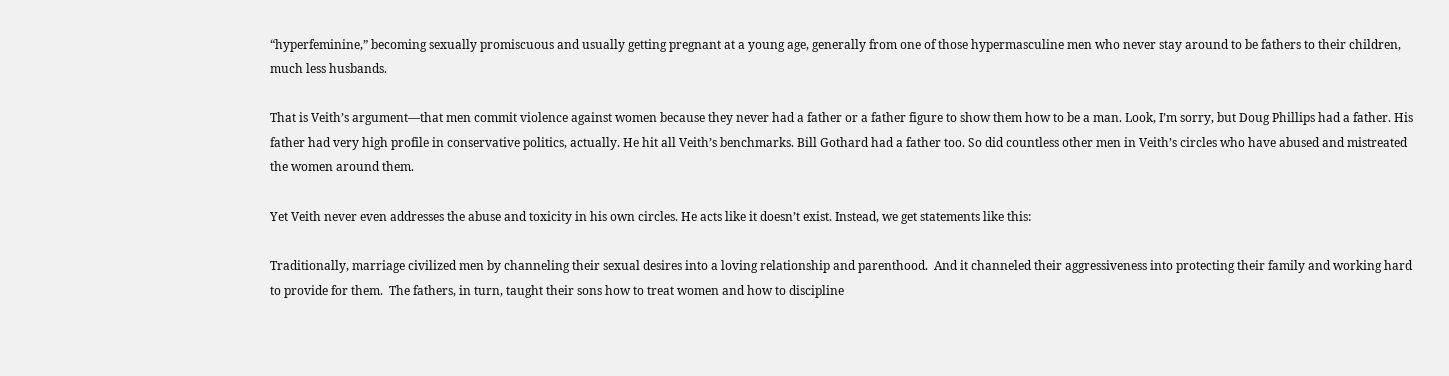“hyperfeminine,” becoming sexually promiscuous and usually getting pregnant at a young age, generally from one of those hypermasculine men who never stay around to be fathers to their children, much less husbands.

That is Veith’s argument—that men commit violence against women because they never had a father or a father figure to show them how to be a man. Look, I’m sorry, but Doug Phillips had a father. His father had very high profile in conservative politics, actually. He hit all Veith’s benchmarks. Bill Gothard had a father too. So did countless other men in Veith’s circles who have abused and mistreated the women around them.

Yet Veith never even addresses the abuse and toxicity in his own circles. He acts like it doesn’t exist. Instead, we get statements like this:

Traditionally, marriage civilized men by channeling their sexual desires into a loving relationship and parenthood.  And it channeled their aggressiveness into protecting their family and working hard to provide for them.  The fathers, in turn, taught their sons how to treat women and how to discipline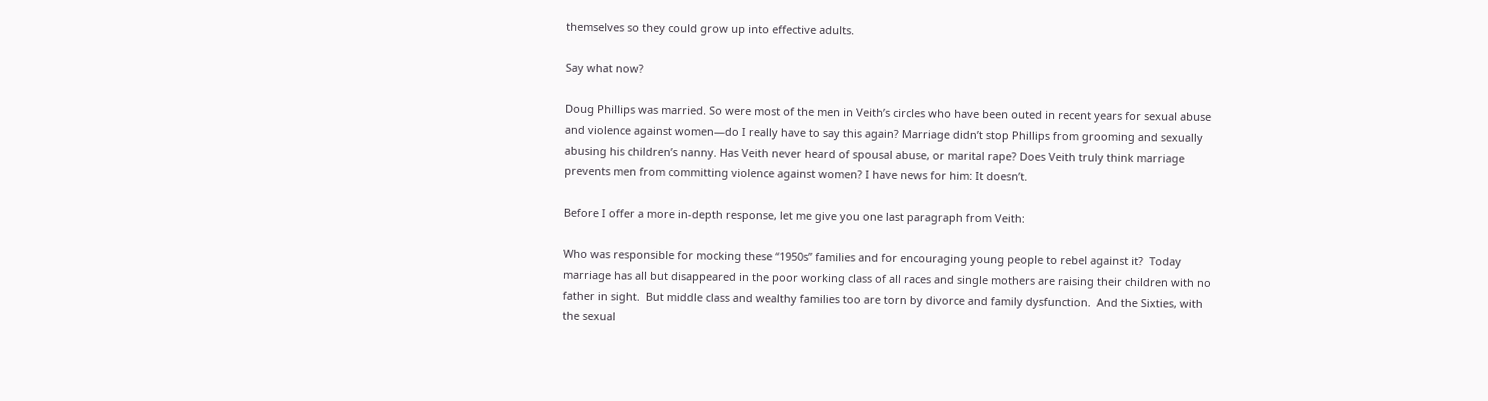themselves so they could grow up into effective adults.

Say what now?

Doug Phillips was married. So were most of the men in Veith’s circles who have been outed in recent years for sexual abuse and violence against women—do I really have to say this again? Marriage didn’t stop Phillips from grooming and sexually abusing his children’s nanny. Has Veith never heard of spousal abuse, or marital rape? Does Veith truly think marriage prevents men from committing violence against women? I have news for him: It doesn’t.

Before I offer a more in-depth response, let me give you one last paragraph from Veith:

Who was responsible for mocking these “1950s” families and for encouraging young people to rebel against it?  Today marriage has all but disappeared in the poor working class of all races and single mothers are raising their children with no father in sight.  But middle class and wealthy families too are torn by divorce and family dysfunction.  And the Sixties, with the sexual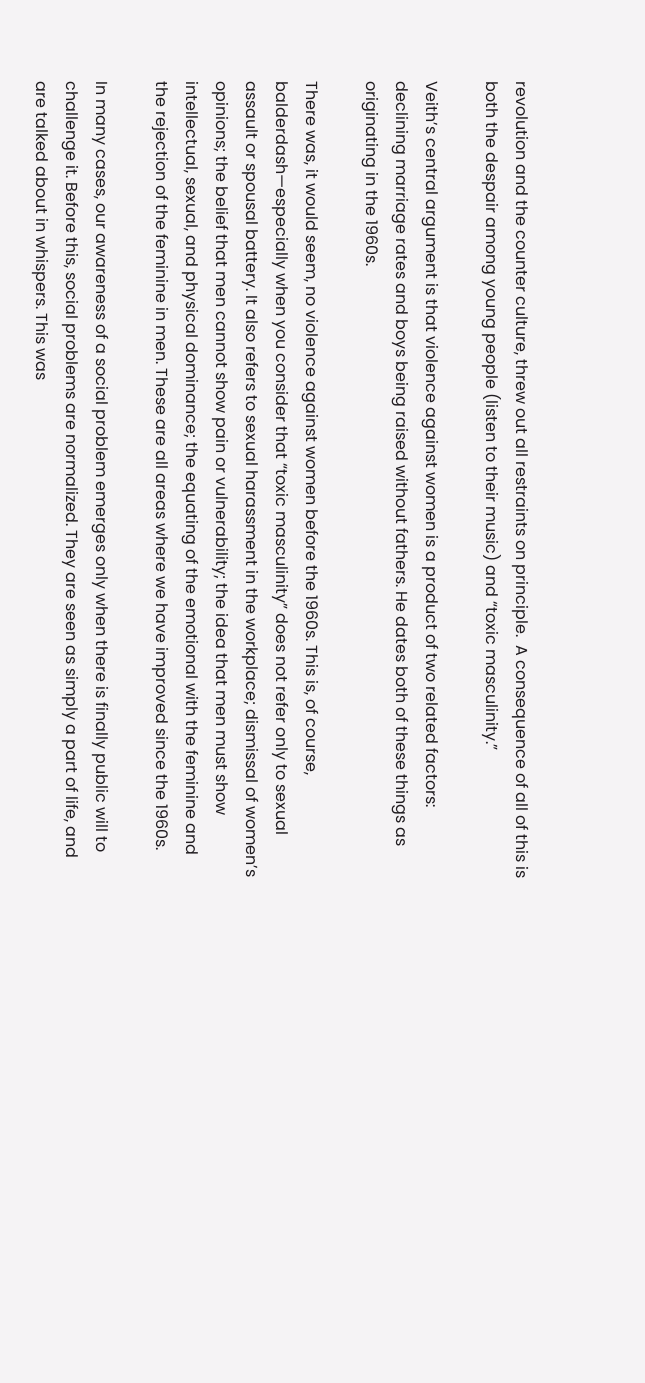revolution and the counter culture, threw out all restraints on principle.  A consequence of all of this is both the despair among young people (listen to their music) and “toxic masculinity.”

Veith’s central argument is that violence against women is a product of two related factors: declining marriage rates and boys being raised without fathers. He dates both of these things as originating in the 1960s.

There was, it would seem, no violence against women before the 1960s. This is, of course, balderdash—especially when you consider that “toxic masculinity” does not refer only to sexual assault or spousal battery. It also refers to sexual harassment in the workplace; dismissal of women’s opinions; the belief that men cannot show pain or vulnerability; the idea that men must show intellectual, sexual, and physical dominance; the equating of the emotional with the feminine and the rejection of the feminine in men. These are all areas where we have improved since the 1960s.

In many cases, our awareness of a social problem emerges only when there is finally public will to challenge it. Before this, social problems are normalized. They are seen as simply a part of life, and are talked about in whispers. This was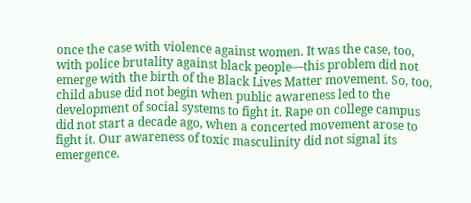once the case with violence against women. It was the case, too, with police brutality against black people—this problem did not emerge with the birth of the Black Lives Matter movement. So, too, child abuse did not begin when public awareness led to the development of social systems to fight it. Rape on college campus did not start a decade ago, when a concerted movement arose to fight it. Our awareness of toxic masculinity did not signal its emergence.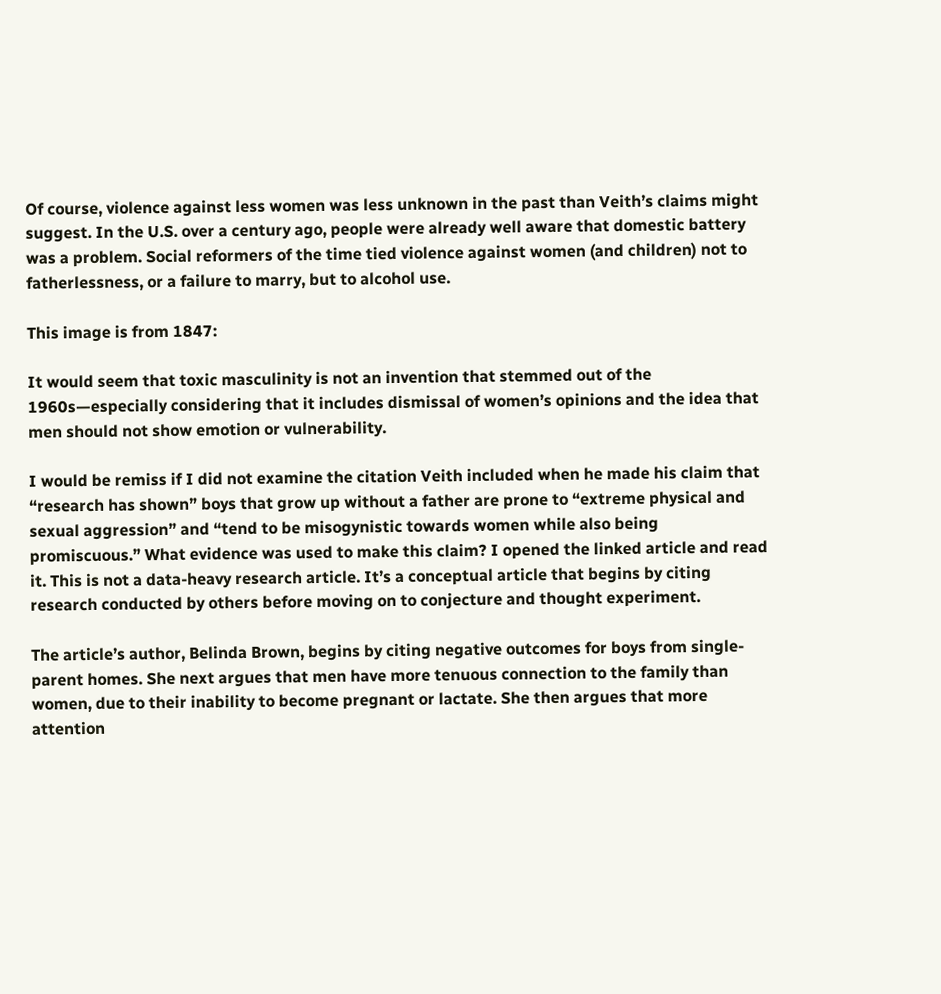Of course, violence against less women was less unknown in the past than Veith’s claims might suggest. In the U.S. over a century ago, people were already well aware that domestic battery was a problem. Social reformers of the time tied violence against women (and children) not to fatherlessness, or a failure to marry, but to alcohol use.

This image is from 1847:

It would seem that toxic masculinity is not an invention that stemmed out of the 1960s—especially considering that it includes dismissal of women’s opinions and the idea that men should not show emotion or vulnerability.

I would be remiss if I did not examine the citation Veith included when he made his claim that “research has shown” boys that grow up without a father are prone to “extreme physical and sexual aggression” and “tend to be misogynistic towards women while also being promiscuous.” What evidence was used to make this claim? I opened the linked article and read it. This is not a data-heavy research article. It’s a conceptual article that begins by citing research conducted by others before moving on to conjecture and thought experiment.

The article’s author, Belinda Brown, begins by citing negative outcomes for boys from single-parent homes. She next argues that men have more tenuous connection to the family than women, due to their inability to become pregnant or lactate. She then argues that more attention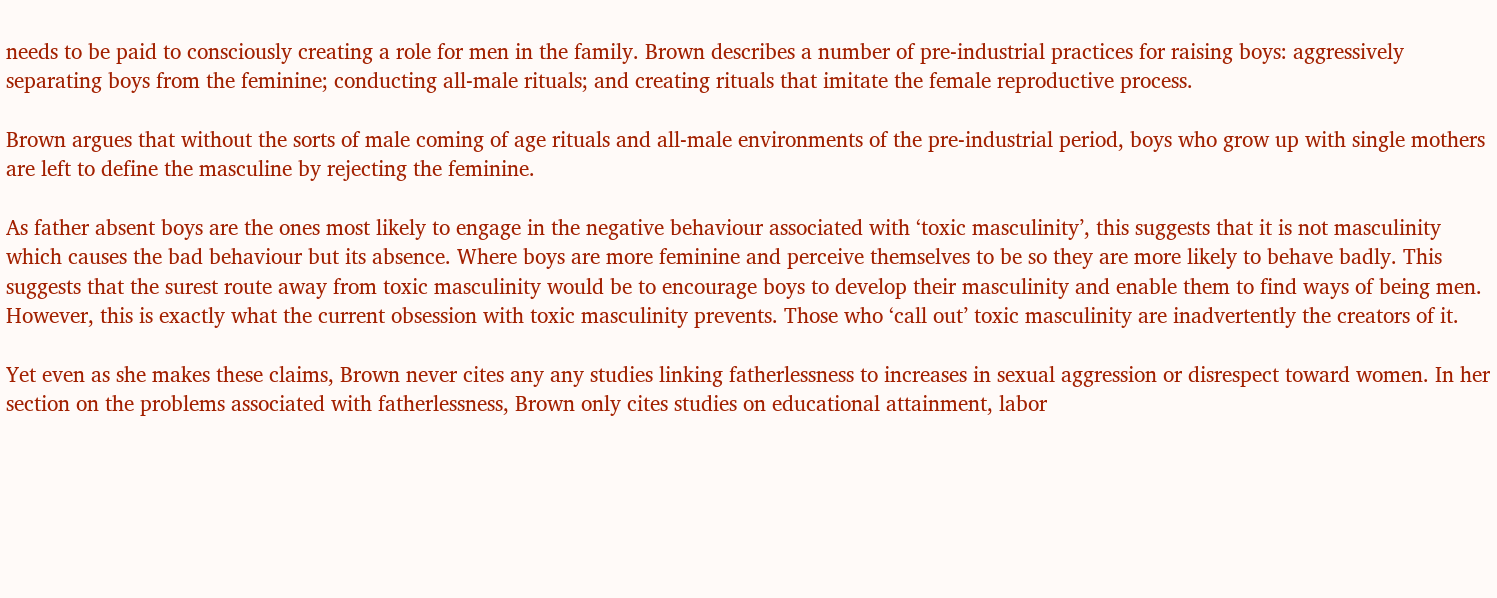needs to be paid to consciously creating a role for men in the family. Brown describes a number of pre-industrial practices for raising boys: aggressively separating boys from the feminine; conducting all-male rituals; and creating rituals that imitate the female reproductive process.

Brown argues that without the sorts of male coming of age rituals and all-male environments of the pre-industrial period, boys who grow up with single mothers are left to define the masculine by rejecting the feminine.

As father absent boys are the ones most likely to engage in the negative behaviour associated with ‘toxic masculinity’, this suggests that it is not masculinity which causes the bad behaviour but its absence. Where boys are more feminine and perceive themselves to be so they are more likely to behave badly. This suggests that the surest route away from toxic masculinity would be to encourage boys to develop their masculinity and enable them to find ways of being men. However, this is exactly what the current obsession with toxic masculinity prevents. Those who ‘call out’ toxic masculinity are inadvertently the creators of it.

Yet even as she makes these claims, Brown never cites any any studies linking fatherlessness to increases in sexual aggression or disrespect toward women. In her section on the problems associated with fatherlessness, Brown only cites studies on educational attainment, labor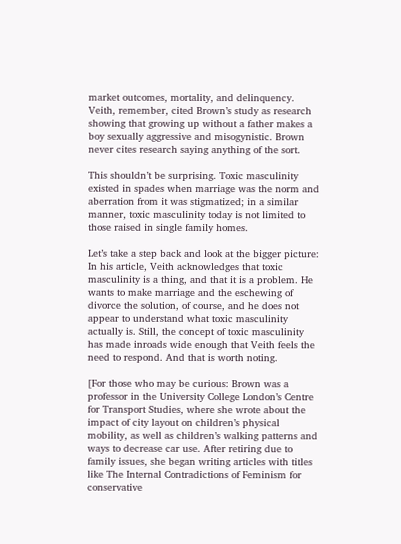market outcomes, mortality, and delinquency. Veith, remember, cited Brown’s study as research showing that growing up without a father makes a boy sexually aggressive and misogynistic. Brown never cites research saying anything of the sort.

This shouldn’t be surprising. Toxic masculinity existed in spades when marriage was the norm and aberration from it was stigmatized; in a similar manner, toxic masculinity today is not limited to those raised in single family homes.

Let’s take a step back and look at the bigger picture: In his article, Veith acknowledges that toxic masculinity is a thing, and that it is a problem. He wants to make marriage and the eschewing of divorce the solution, of course, and he does not appear to understand what toxic masculinity actually is. Still, the concept of toxic masculinity has made inroads wide enough that Veith feels the need to respond. And that is worth noting.

[For those who may be curious: Brown was a professor in the University College London’s Centre for Transport Studies, where she wrote about the impact of city layout on children’s physical mobility, as well as children’s walking patterns and ways to decrease car use. After retiring due to family issues, she began writing articles with titles like The Internal Contradictions of Feminism for conservative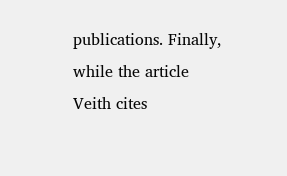publications. Finally, while the article Veith cites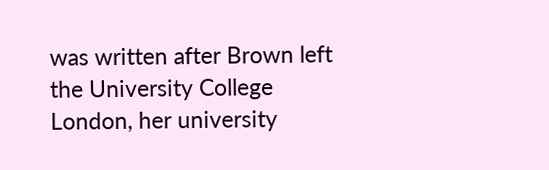was written after Brown left the University College London, her university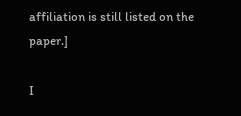affiliation is still listed on the paper.]

I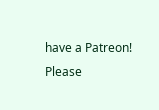have a Patreon! Please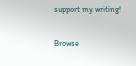support my writing!

Browse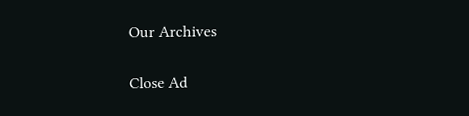Our Archives

Close Ad